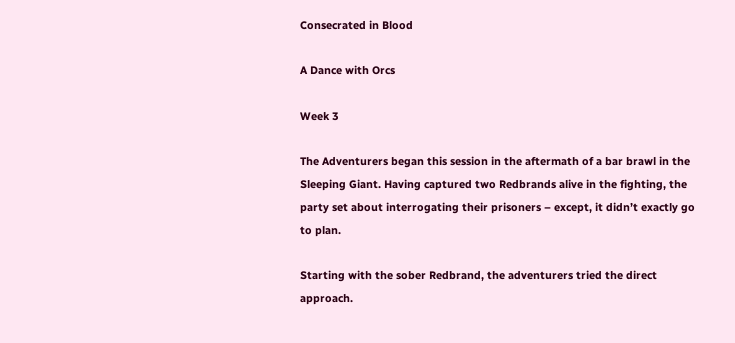Consecrated in Blood

A Dance with Orcs

Week 3

The Adventurers began this session in the aftermath of a bar brawl in the Sleeping Giant. Having captured two Redbrands alive in the fighting, the party set about interrogating their prisoners – except, it didn’t exactly go to plan.

Starting with the sober Redbrand, the adventurers tried the direct approach.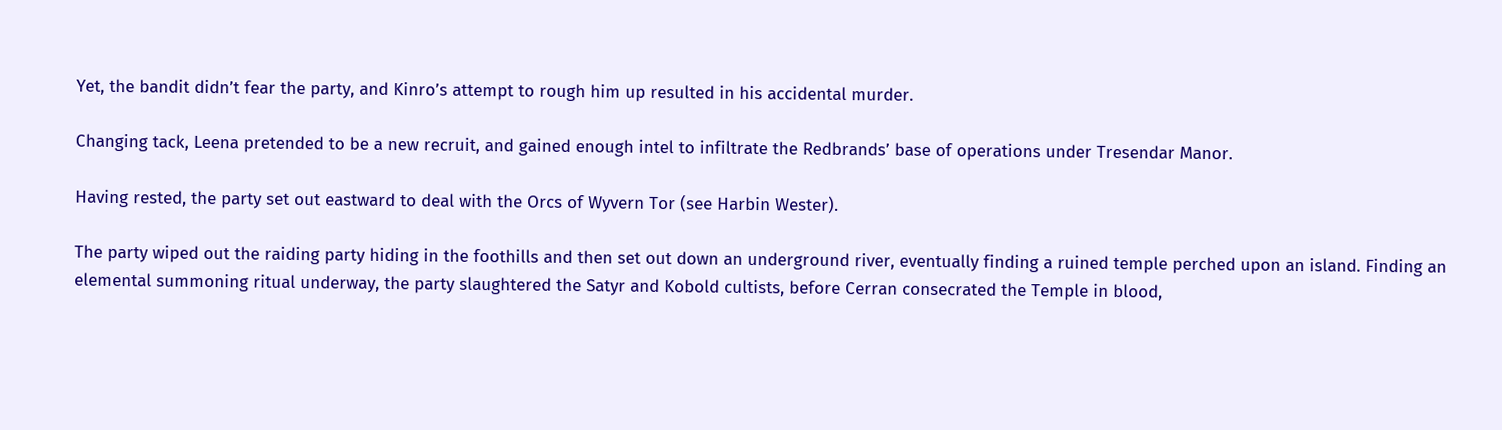Yet, the bandit didn’t fear the party, and Kinro’s attempt to rough him up resulted in his accidental murder.

Changing tack, Leena pretended to be a new recruit, and gained enough intel to infiltrate the Redbrands’ base of operations under Tresendar Manor.

Having rested, the party set out eastward to deal with the Orcs of Wyvern Tor (see Harbin Wester).

The party wiped out the raiding party hiding in the foothills and then set out down an underground river, eventually finding a ruined temple perched upon an island. Finding an elemental summoning ritual underway, the party slaughtered the Satyr and Kobold cultists, before Cerran consecrated the Temple in blood,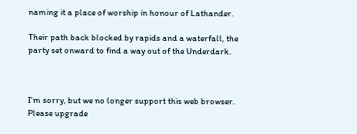naming it a place of worship in honour of Lathander.

Their path back blocked by rapids and a waterfall, the party set onward to find a way out of the Underdark.



I'm sorry, but we no longer support this web browser. Please upgrade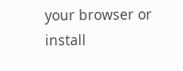your browser or install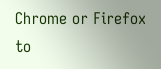Chrome or Firefox to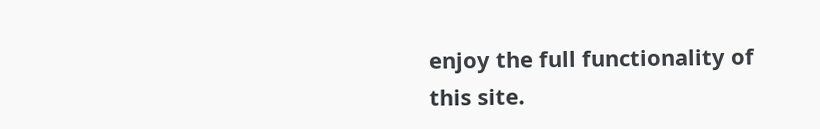enjoy the full functionality of this site.